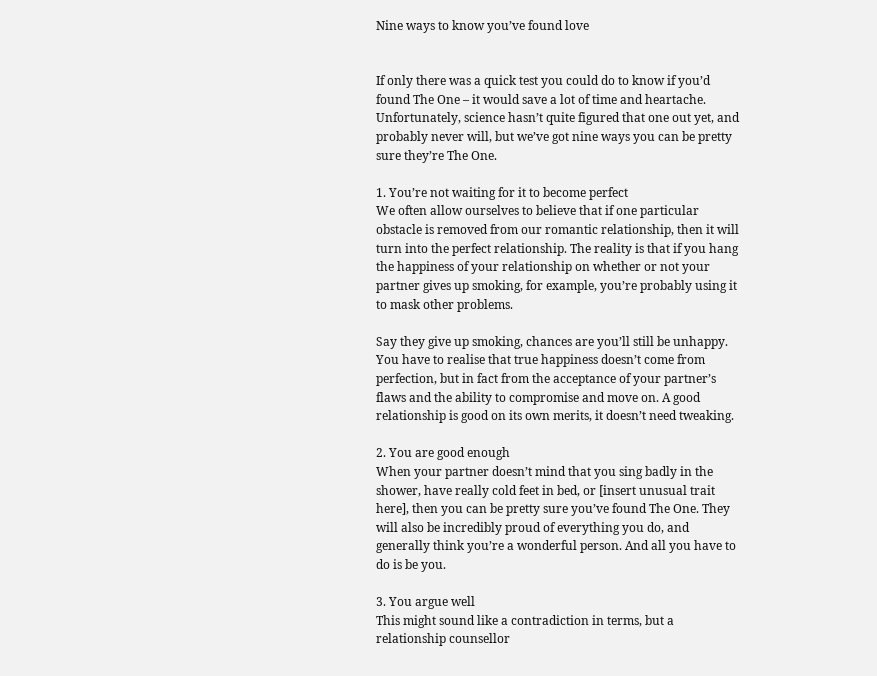Nine ways to know you’ve found love


If only there was a quick test you could do to know if you’d found The One – it would save a lot of time and heartache. Unfortunately, science hasn’t quite figured that one out yet, and probably never will, but we’ve got nine ways you can be pretty sure they’re The One.

1. You’re not waiting for it to become perfect
We often allow ourselves to believe that if one particular obstacle is removed from our romantic relationship, then it will turn into the perfect relationship. The reality is that if you hang the happiness of your relationship on whether or not your partner gives up smoking, for example, you’re probably using it to mask other problems.

Say they give up smoking, chances are you’ll still be unhappy. You have to realise that true happiness doesn’t come from perfection, but in fact from the acceptance of your partner’s flaws and the ability to compromise and move on. A good relationship is good on its own merits, it doesn’t need tweaking.

2. You are good enough
When your partner doesn’t mind that you sing badly in the shower, have really cold feet in bed, or [insert unusual trait here], then you can be pretty sure you’ve found The One. They will also be incredibly proud of everything you do, and generally think you’re a wonderful person. And all you have to do is be you.

3. You argue well
This might sound like a contradiction in terms, but a relationship counsellor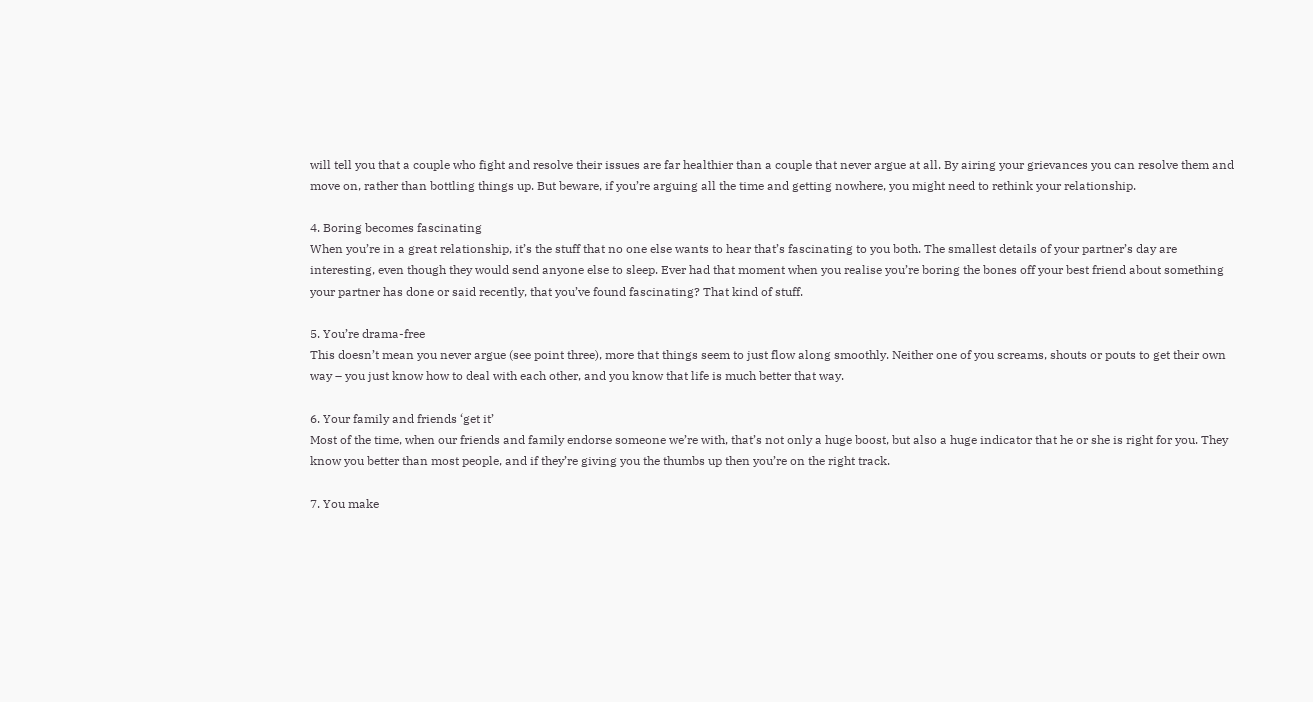will tell you that a couple who fight and resolve their issues are far healthier than a couple that never argue at all. By airing your grievances you can resolve them and move on, rather than bottling things up. But beware, if you’re arguing all the time and getting nowhere, you might need to rethink your relationship.

4. Boring becomes fascinating
When you’re in a great relationship, it’s the stuff that no one else wants to hear that’s fascinating to you both. The smallest details of your partner’s day are interesting, even though they would send anyone else to sleep. Ever had that moment when you realise you’re boring the bones off your best friend about something your partner has done or said recently, that you’ve found fascinating? That kind of stuff.

5. You’re drama-free
This doesn’t mean you never argue (see point three), more that things seem to just flow along smoothly. Neither one of you screams, shouts or pouts to get their own way – you just know how to deal with each other, and you know that life is much better that way.

6. Your family and friends ‘get it’
Most of the time, when our friends and family endorse someone we’re with, that’s not only a huge boost, but also a huge indicator that he or she is right for you. They know you better than most people, and if they’re giving you the thumbs up then you’re on the right track.

7. You make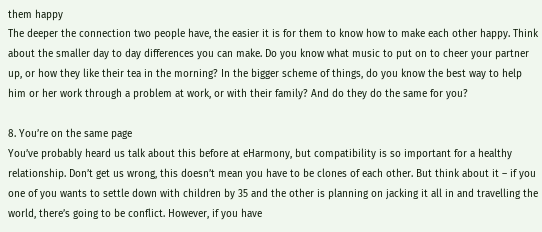them happy
The deeper the connection two people have, the easier it is for them to know how to make each other happy. Think about the smaller day to day differences you can make. Do you know what music to put on to cheer your partner up, or how they like their tea in the morning? In the bigger scheme of things, do you know the best way to help him or her work through a problem at work, or with their family? And do they do the same for you?

8. You’re on the same page
You’ve probably heard us talk about this before at eHarmony, but compatibility is so important for a healthy relationship. Don’t get us wrong, this doesn’t mean you have to be clones of each other. But think about it – if you one of you wants to settle down with children by 35 and the other is planning on jacking it all in and travelling the world, there’s going to be conflict. However, if you have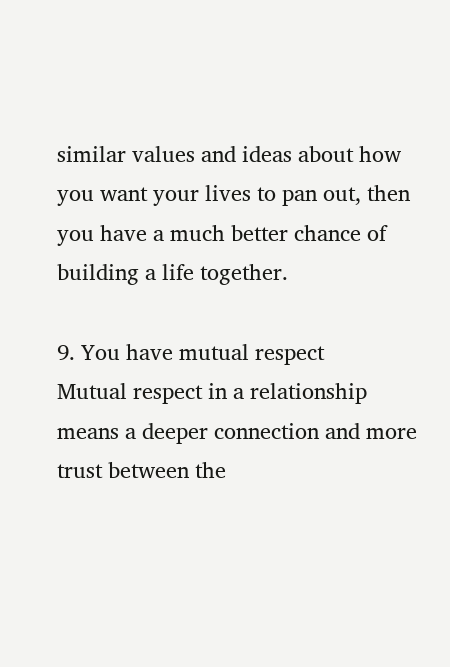similar values and ideas about how you want your lives to pan out, then you have a much better chance of building a life together.

9. You have mutual respect
Mutual respect in a relationship means a deeper connection and more trust between the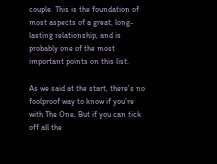couple. This is the foundation of most aspects of a great, long-lasting relationship, and is probably one of the most important points on this list.

As we said at the start, there’s no foolproof way to know if you’re with The One. But if you can tick off all the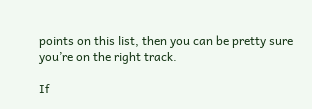points on this list, then you can be pretty sure you’re on the right track.

If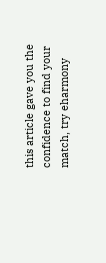this article gave you the confidence to find your match, try eharmony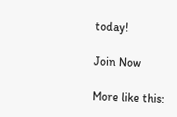today!

Join Now

More like this: